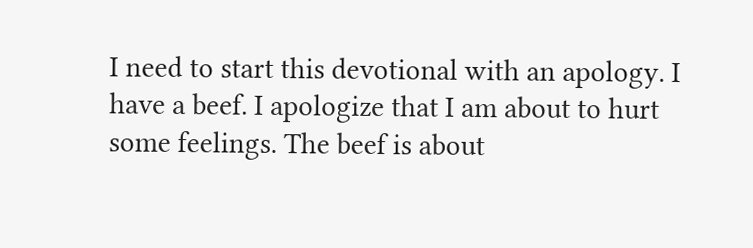I need to start this devotional with an apology. I have a beef. I apologize that I am about to hurt some feelings. The beef is about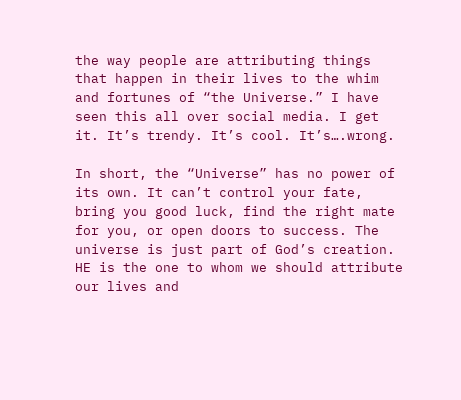the way people are attributing things that happen in their lives to the whim and fortunes of “the Universe.” I have seen this all over social media. I get it. It’s trendy. It’s cool. It’s….wrong.

In short, the “Universe” has no power of its own. It can’t control your fate, bring you good luck, find the right mate for you, or open doors to success. The universe is just part of God’s creation. HE is the one to whom we should attribute our lives and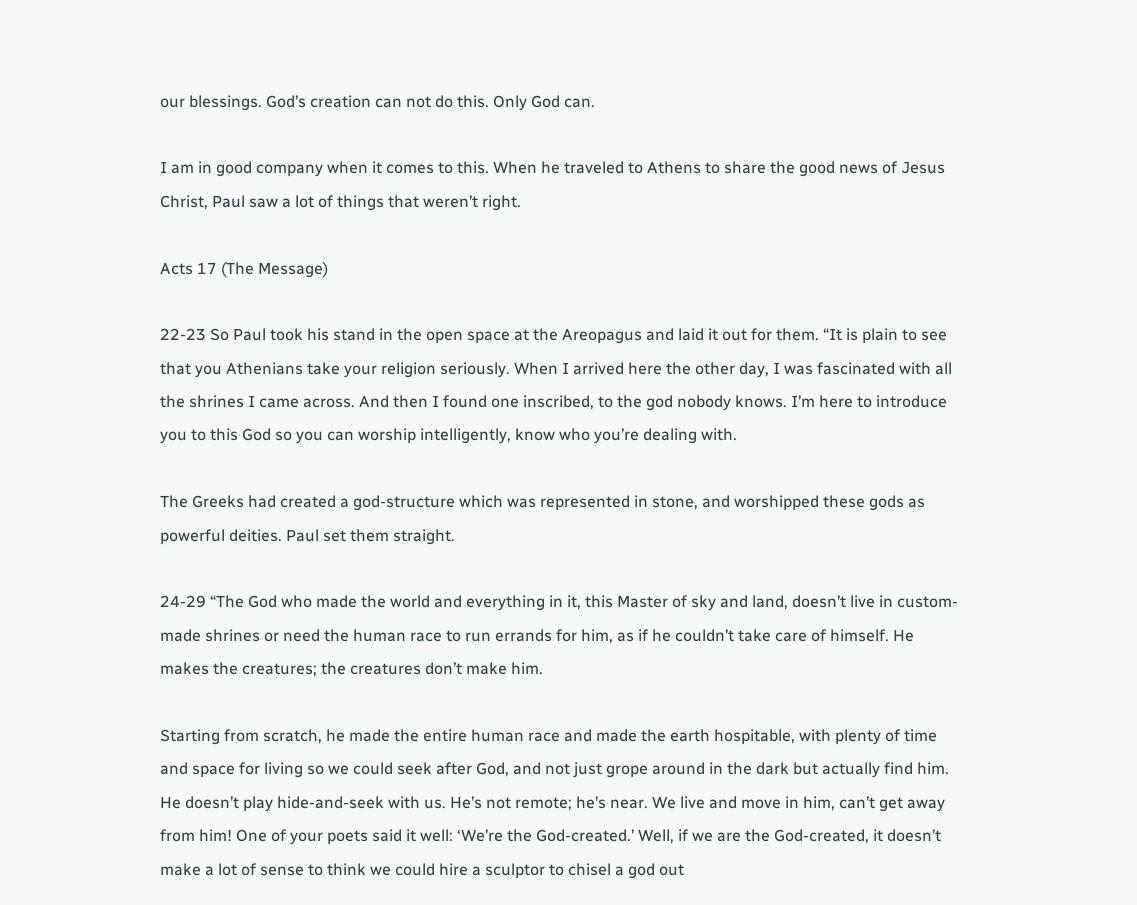our blessings. God’s creation can not do this. Only God can.

I am in good company when it comes to this. When he traveled to Athens to share the good news of Jesus Christ, Paul saw a lot of things that weren’t right.

Acts 17 (The Message)

22-23 So Paul took his stand in the open space at the Areopagus and laid it out for them. “It is plain to see that you Athenians take your religion seriously. When I arrived here the other day, I was fascinated with all the shrines I came across. And then I found one inscribed, to the god nobody knows. I’m here to introduce you to this God so you can worship intelligently, know who you’re dealing with.

The Greeks had created a god-structure which was represented in stone, and worshipped these gods as powerful deities. Paul set them straight.

24-29 “The God who made the world and everything in it, this Master of sky and land, doesn’t live in custom-made shrines or need the human race to run errands for him, as if he couldn’t take care of himself. He makes the creatures; the creatures don’t make him.

Starting from scratch, he made the entire human race and made the earth hospitable, with plenty of time and space for living so we could seek after God, and not just grope around in the dark but actually find him. He doesn’t play hide-and-seek with us. He’s not remote; he’s near. We live and move in him, can’t get away from him! One of your poets said it well: ‘We’re the God-created.’ Well, if we are the God-created, it doesn’t make a lot of sense to think we could hire a sculptor to chisel a god out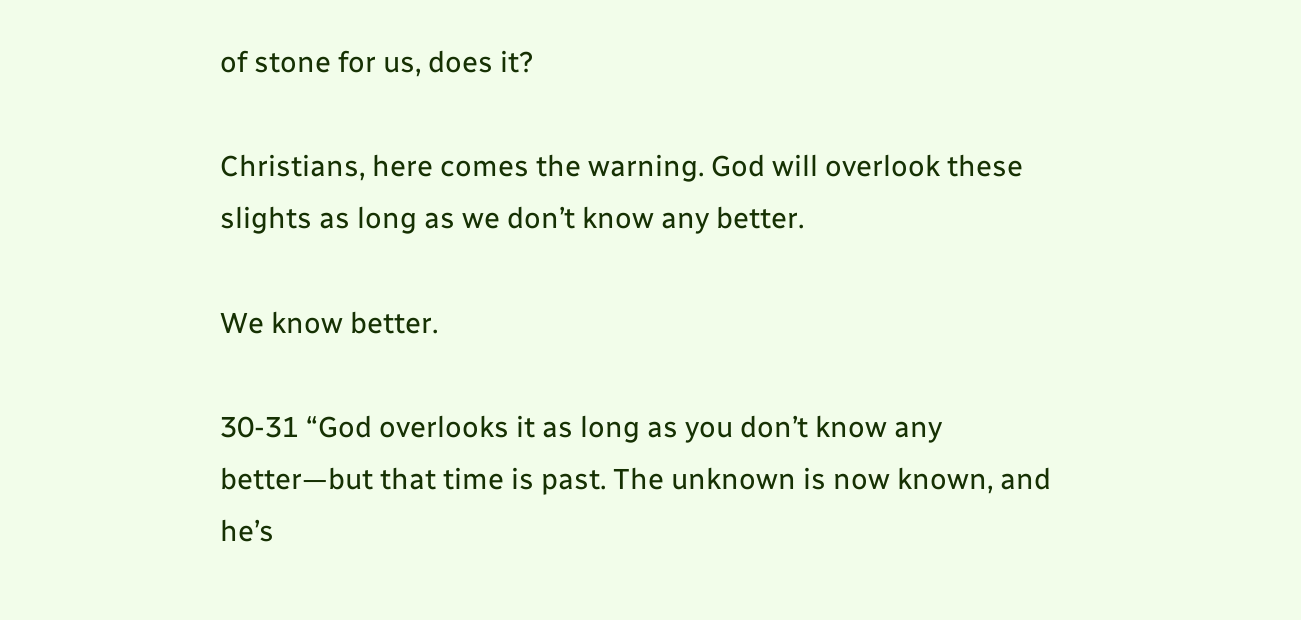of stone for us, does it?

Christians, here comes the warning. God will overlook these slights as long as we don’t know any better.

We know better.

30-31 “God overlooks it as long as you don’t know any better—but that time is past. The unknown is now known, and he’s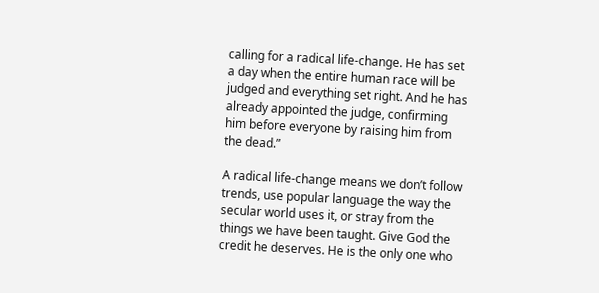calling for a radical life-change. He has set a day when the entire human race will be judged and everything set right. And he has already appointed the judge, confirming him before everyone by raising him from the dead.”

A radical life-change means we don’t follow trends, use popular language the way the secular world uses it, or stray from the things we have been taught. Give God the credit he deserves. He is the only one who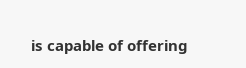is capable of offering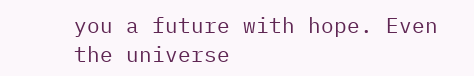you a future with hope. Even the universe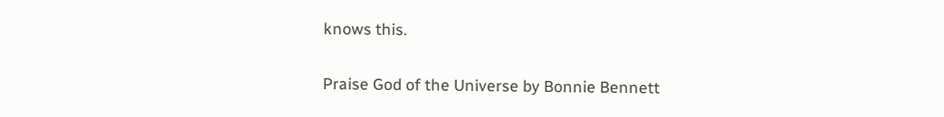knows this.

Praise God of the Universe by Bonnie Bennett